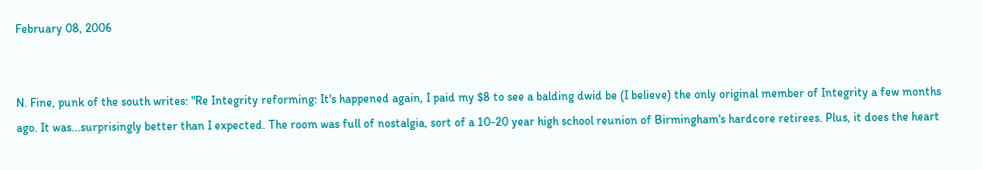February 08, 2006


N. Fine, punk of the south writes: "Re Integrity reforming: It's happened again, I paid my $8 to see a balding dwid be (I believe) the only original member of Integrity a few months ago. It was...surprisingly better than I expected. The room was full of nostalgia, sort of a 10-20 year high school reunion of Birmingham's hardcore retirees. Plus, it does the heart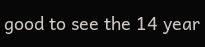good to see the 14 year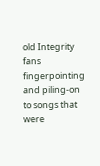old Integrity fans fingerpointing and piling-on to songs that were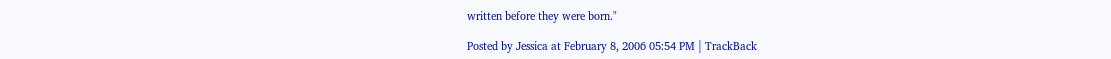written before they were born."

Posted by Jessica at February 8, 2006 05:54 PM | TrackBack